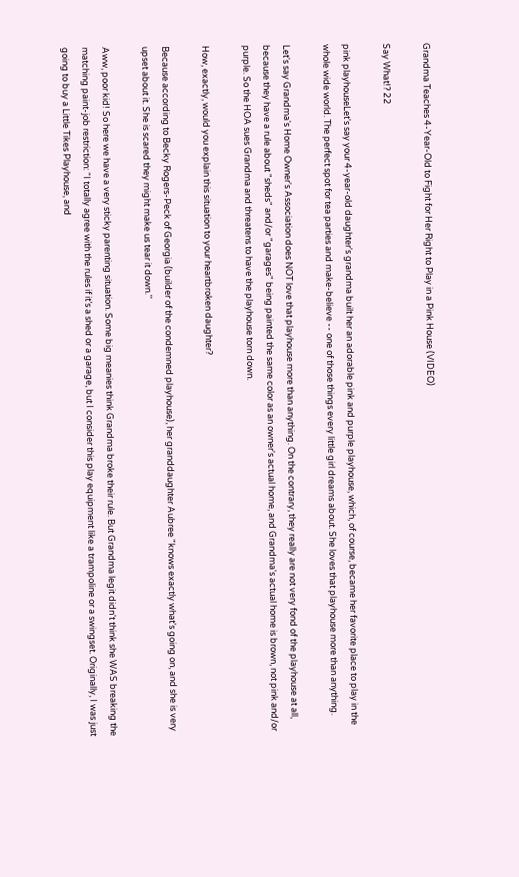Grandma Teaches 4-Year-Old to Fight for Her Right to Play in a Pink House (VIDEO)

Say What!? 22

pink playhouseLet's say your 4-year-old daughter's grandma built her an adorable pink and purple playhouse, which, of course, became her favorite place to play in the whole wide world. The perfect spot for tea parties and make-believe -- one of those things every little girl dreams about. She loves that playhouse more than anything.

Let's say Grandma's Home Owner's Association does NOT love that playhouse more than anything. On the contrary, they really are not very fond of the playhouse at all, because they have a rule about "sheds" and/or "garages" being painted the same color as an owner's actual home, and Grandma's actual home is brown, not pink and/or purple. So the HOA sues Grandma and threatens to have the playhouse torn down.

How, exactly, would you explain this situation to your heartbroken daughter?

Because according to Becky Rogers-Peck of Georgia (builder of the condemned playhouse), her granddaughter Aubree "knows exactly what's going on, and she is very upset about it. She is scared they might make us tear it down.’’

Aww, poor kid! So here we have a very sticky parenting situation. Some big meanies think Grandma broke their rule. But Grandma legit didn't think she WAS breaking the matching paint-job restriction: “I totally agree with the rules if it’s a shed or a garage, but I consider this play equipment like a trampoline or a swingset. Originally, I was just going to buy a Little Tikes Playhouse, and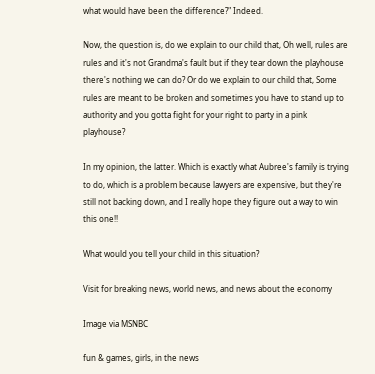what would have been the difference?" Indeed.

Now, the question is, do we explain to our child that, Oh well, rules are rules and it's not Grandma's fault but if they tear down the playhouse there's nothing we can do? Or do we explain to our child that, Some rules are meant to be broken and sometimes you have to stand up to authority and you gotta fight for your right to party in a pink playhouse?

In my opinion, the latter. Which is exactly what Aubree's family is trying to do, which is a problem because lawyers are expensive, but they're still not backing down, and I really hope they figure out a way to win this one!!

What would you tell your child in this situation?

Visit for breaking news, world news, and news about the economy

Image via MSNBC

fun & games, girls, in the news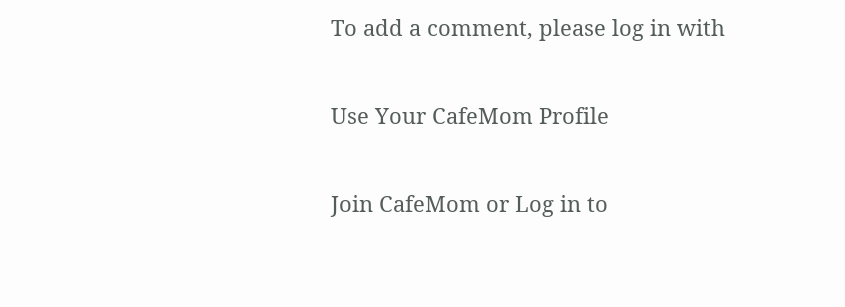To add a comment, please log in with

Use Your CafeMom Profile

Join CafeMom or Log in to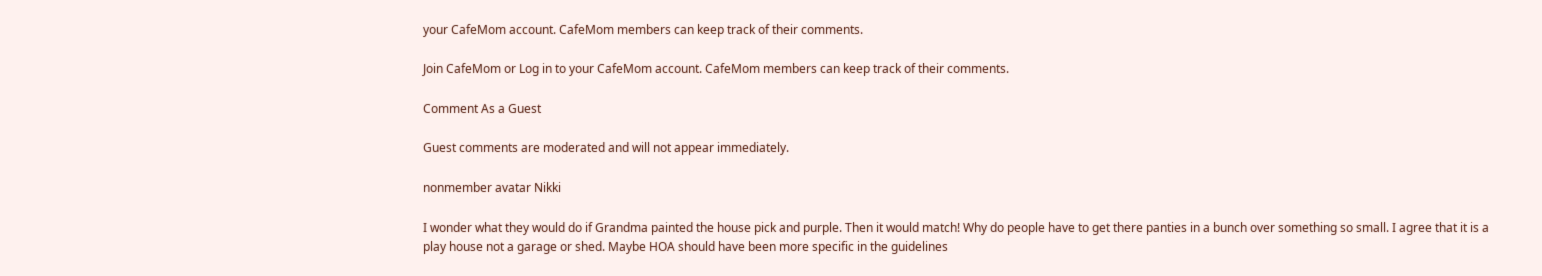your CafeMom account. CafeMom members can keep track of their comments.

Join CafeMom or Log in to your CafeMom account. CafeMom members can keep track of their comments.

Comment As a Guest

Guest comments are moderated and will not appear immediately.

nonmember avatar Nikki

I wonder what they would do if Grandma painted the house pick and purple. Then it would match! Why do people have to get there panties in a bunch over something so small. I agree that it is a play house not a garage or shed. Maybe HOA should have been more specific in the guidelines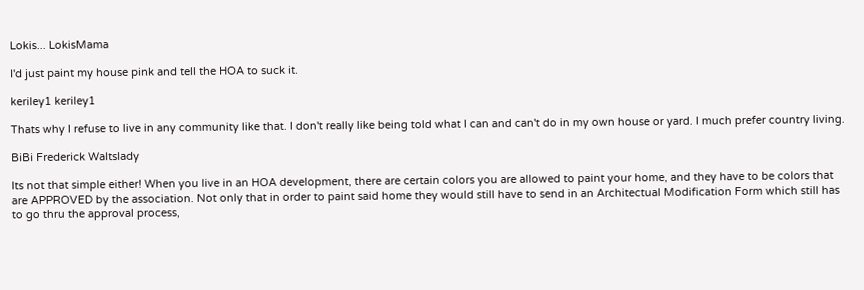Lokis... LokisMama

I'd just paint my house pink and tell the HOA to suck it.

keriley1 keriley1

Thats why I refuse to live in any community like that. I don't really like being told what I can and can't do in my own house or yard. I much prefer country living.

BiBi Frederick Waltslady

Its not that simple either! When you live in an HOA development, there are certain colors you are allowed to paint your home, and they have to be colors that are APPROVED by the association. Not only that in order to paint said home they would still have to send in an Architectual Modification Form which still has to go thru the approval process,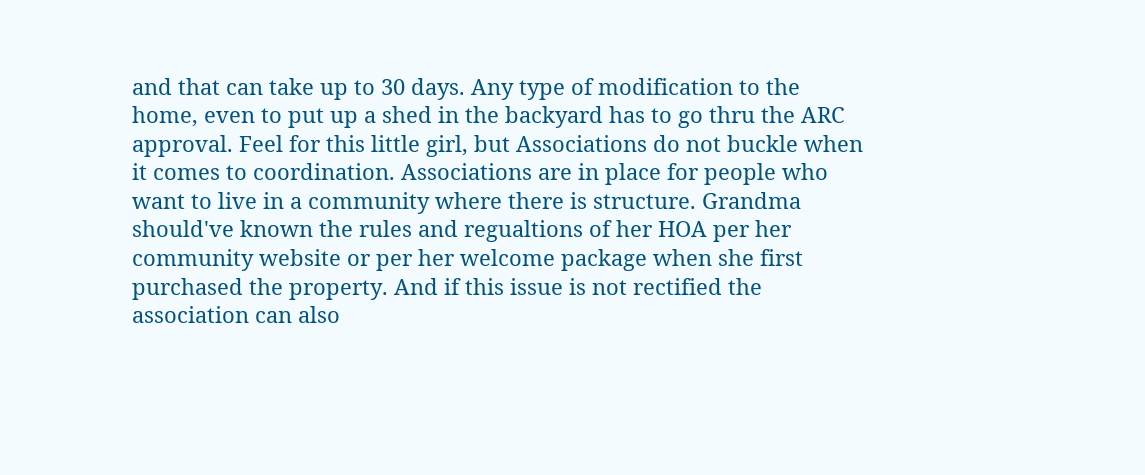and that can take up to 30 days. Any type of modification to the home, even to put up a shed in the backyard has to go thru the ARC approval. Feel for this little girl, but Associations do not buckle when it comes to coordination. Associations are in place for people who want to live in a community where there is structure. Grandma should've known the rules and regualtions of her HOA per her community website or per her welcome package when she first purchased the property. And if this issue is not rectified the association can also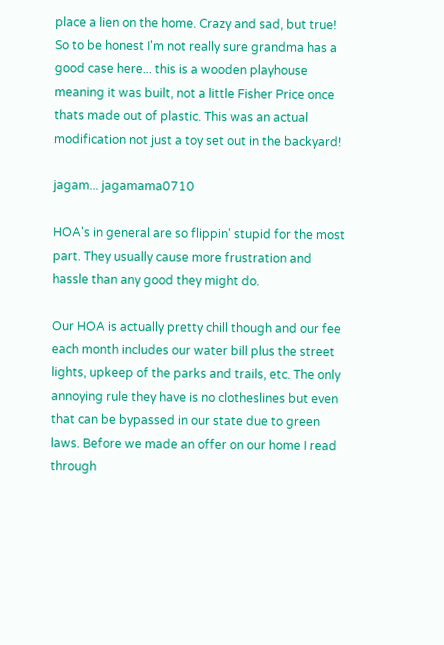place a lien on the home. Crazy and sad, but true! So to be honest I'm not really sure grandma has a good case here... this is a wooden playhouse meaning it was built, not a little Fisher Price once thats made out of plastic. This was an actual modification not just a toy set out in the backyard!

jagam... jagamama0710

HOA's in general are so flippin' stupid for the most part. They usually cause more frustration and hassle than any good they might do.

Our HOA is actually pretty chill though and our fee each month includes our water bill plus the street lights, upkeep of the parks and trails, etc. The only annoying rule they have is no clotheslines but even that can be bypassed in our state due to green laws. Before we made an offer on our home I read through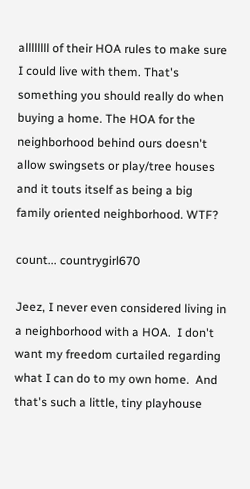allllllll of their HOA rules to make sure I could live with them. That's something you should really do when buying a home. The HOA for the neighborhood behind ours doesn't allow swingsets or play/tree houses and it touts itself as being a big family oriented neighborhood. WTF?

count... countrygirl670

Jeez, I never even considered living in a neighborhood with a HOA.  I don't want my freedom curtailed regarding what I can do to my own home.  And that's such a little, tiny playhouse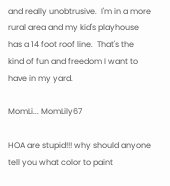and really unobtrusive.  I'm in a more rural area and my kid's playhouse has a 14 foot roof line.  That's the kind of fun and freedom I want to have in my yard.

MomLi... MomLily67

HOA are stupid!!! why should anyone tell you what color to paint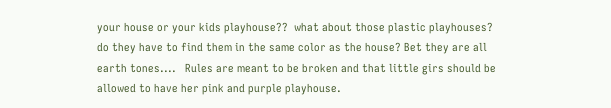your house or your kids playhouse??  what about those plastic playhouses? do they have to find them in the same color as the house? Bet they are all earth tones....   Rules are meant to be broken and that little girs should be allowed to have her pink and purple playhouse.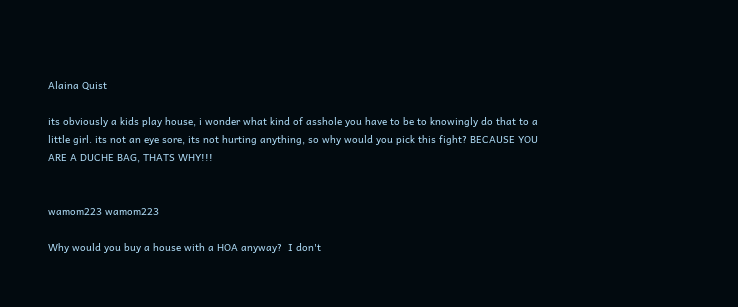Alaina Quist

its obviously a kids play house, i wonder what kind of asshole you have to be to knowingly do that to a little girl. its not an eye sore, its not hurting anything, so why would you pick this fight? BECAUSE YOU ARE A DUCHE BAG, THATS WHY!!!


wamom223 wamom223

Why would you buy a house with a HOA anyway?  I don't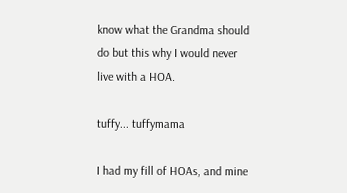know what the Grandma should do but this why I would never live with a HOA.

tuffy... tuffymama

I had my fill of HOAs, and mine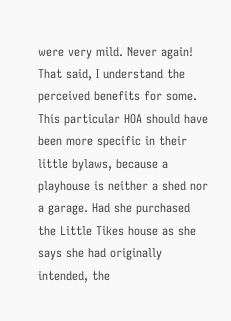were very mild. Never again! That said, I understand the perceived benefits for some. This particular HOA should have been more specific in their little bylaws, because a playhouse is neither a shed nor a garage. Had she purchased the Little Tikes house as she says she had originally intended, the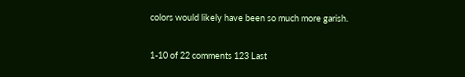colors would likely have been so much more garish.

1-10 of 22 comments 123 Last